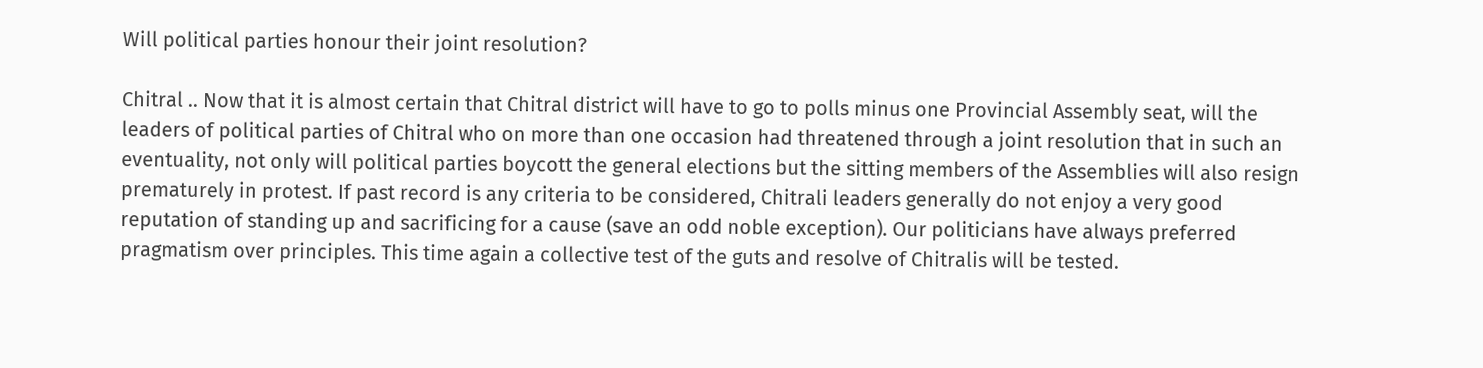Will political parties honour their joint resolution?

Chitral .. Now that it is almost certain that Chitral district will have to go to polls minus one Provincial Assembly seat, will the leaders of political parties of Chitral who on more than one occasion had threatened through a joint resolution that in such an eventuality, not only will political parties boycott the general elections but the sitting members of the Assemblies will also resign prematurely in protest. If past record is any criteria to be considered, Chitrali leaders generally do not enjoy a very good reputation of standing up and sacrificing for a cause (save an odd noble exception). Our politicians have always preferred pragmatism over principles. This time again a collective test of the guts and resolve of Chitralis will be tested.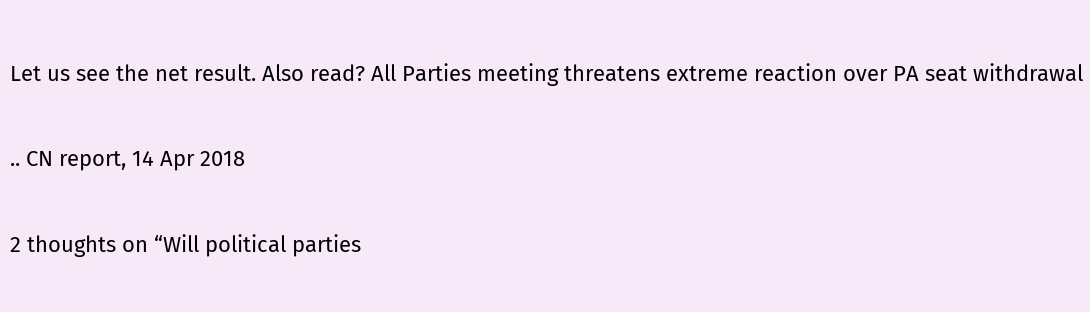Let us see the net result. Also read? All Parties meeting threatens extreme reaction over PA seat withdrawal

.. CN report, 14 Apr 2018

2 thoughts on “Will political parties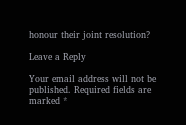honour their joint resolution?

Leave a Reply

Your email address will not be published. Required fields are marked *